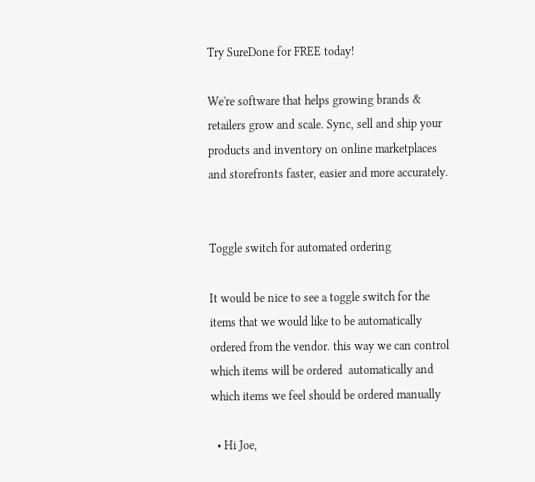Try SureDone for FREE today!

We're software that helps growing brands & retailers grow and scale. Sync, sell and ship your products and inventory on online marketplaces and storefronts faster, easier and more accurately.


Toggle switch for automated ordering

It would be nice to see a toggle switch for the items that we would like to be automatically ordered from the vendor. this way we can control which items will be ordered  automatically and which items we feel should be ordered manually

  • Hi Joe,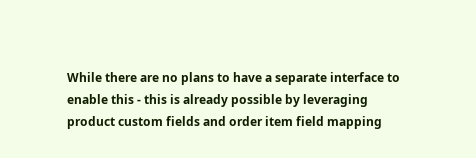While there are no plans to have a separate interface to enable this - this is already possible by leveraging product custom fields and order item field mapping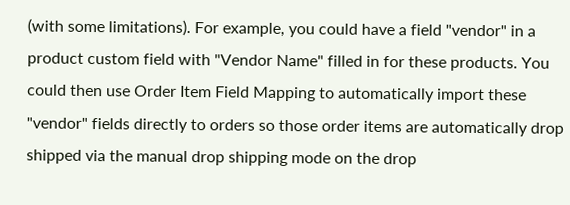(with some limitations). For example, you could have a field "vendor" in a product custom field with "Vendor Name" filled in for these products. You could then use Order Item Field Mapping to automatically import these "vendor" fields directly to orders so those order items are automatically drop shipped via the manual drop shipping mode on the drop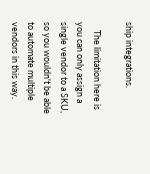ship integrations.

    The limitation here is you can only assign a single vendor to a SKU, so you wouldn't be able to automate multiple vendors in this way.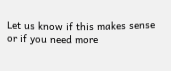Let us know if this makes sense or if you need more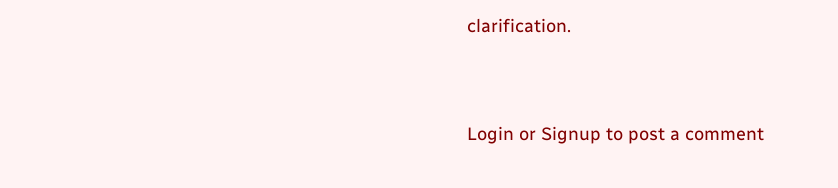clarification.



Login or Signup to post a comment